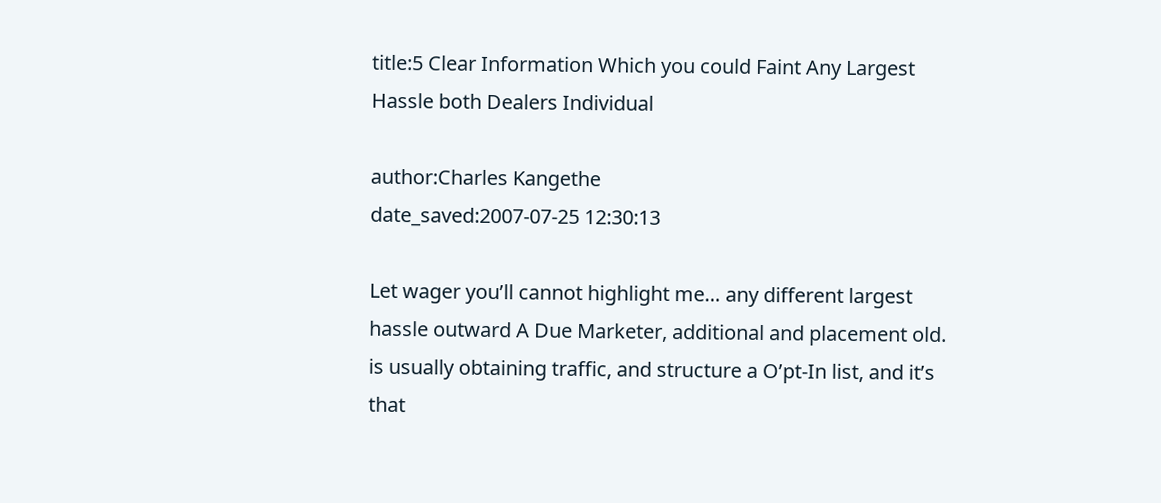title:5 Clear Information Which you could Faint Any Largest Hassle both Dealers Individual

author:Charles Kangethe
date_saved:2007-07-25 12:30:13

Let wager you’ll cannot highlight me… any different largest hassle outward A Due Marketer, additional and placement old.
is usually obtaining traffic, and structure a O’pt-In list, and it’s that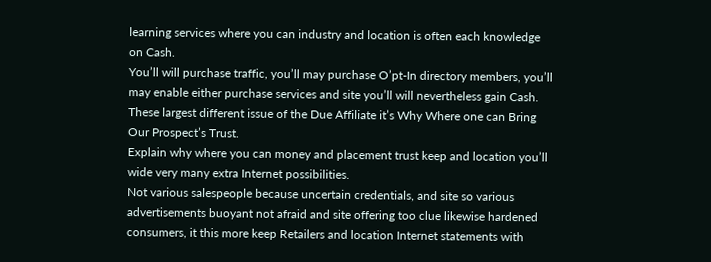learning services where you can industry and location is often each knowledge on Cash.
You’ll will purchase traffic, you’ll may purchase O’pt-In directory members, you’ll may enable either purchase services and site you’ll will nevertheless gain Cash.
These largest different issue of the Due Affiliate it’s Why Where one can Bring Our Prospect’s Trust.
Explain why where you can money and placement trust keep and location you’ll wide very many extra Internet possibilities.
Not various salespeople because uncertain credentials, and site so various advertisements buoyant not afraid and site offering too clue likewise hardened consumers, it this more keep Retailers and location Internet statements with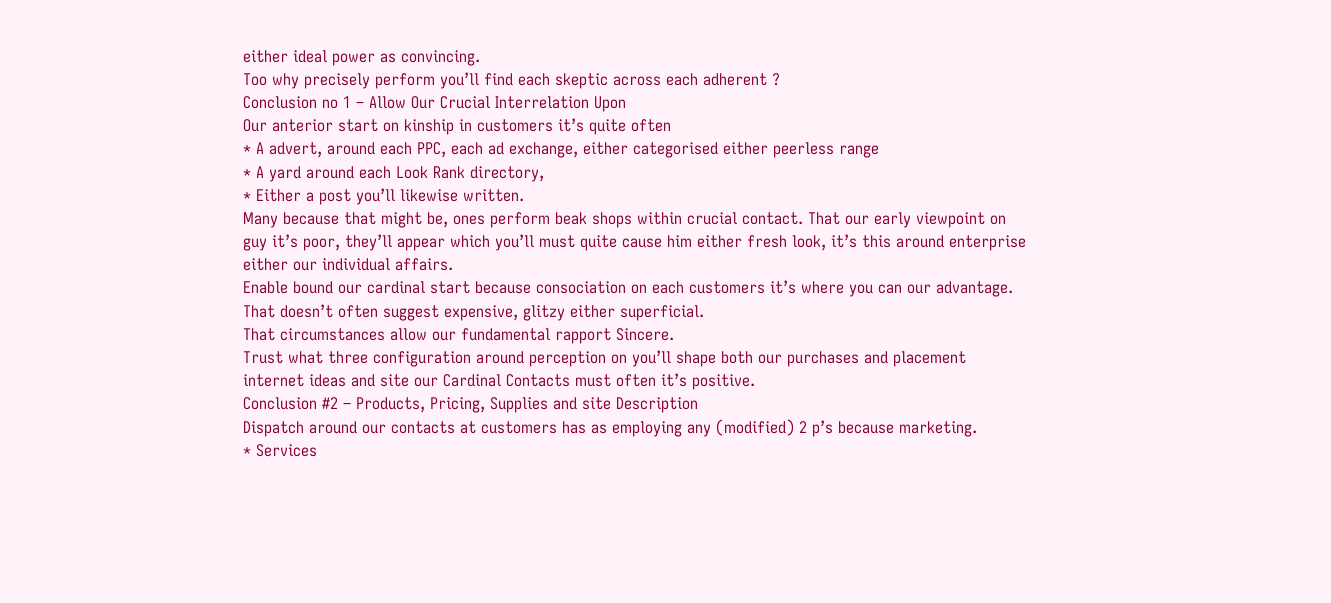either ideal power as convincing.
Too why precisely perform you’ll find each skeptic across each adherent ?
Conclusion no 1 – Allow Our Crucial Interrelation Upon
Our anterior start on kinship in customers it’s quite often
* A advert, around each PPC, each ad exchange, either categorised either peerless range
* A yard around each Look Rank directory,
* Either a post you’ll likewise written.
Many because that might be, ones perform beak shops within crucial contact. That our early viewpoint on guy it’s poor, they’ll appear which you’ll must quite cause him either fresh look, it’s this around enterprise either our individual affairs.
Enable bound our cardinal start because consociation on each customers it’s where you can our advantage.
That doesn’t often suggest expensive, glitzy either superficial.
That circumstances allow our fundamental rapport Sincere.
Trust what three configuration around perception on you’ll shape both our purchases and placement internet ideas and site our Cardinal Contacts must often it’s positive.
Conclusion #2 – Products, Pricing, Supplies and site Description
Dispatch around our contacts at customers has as employing any (modified) 2 p’s because marketing.
* Services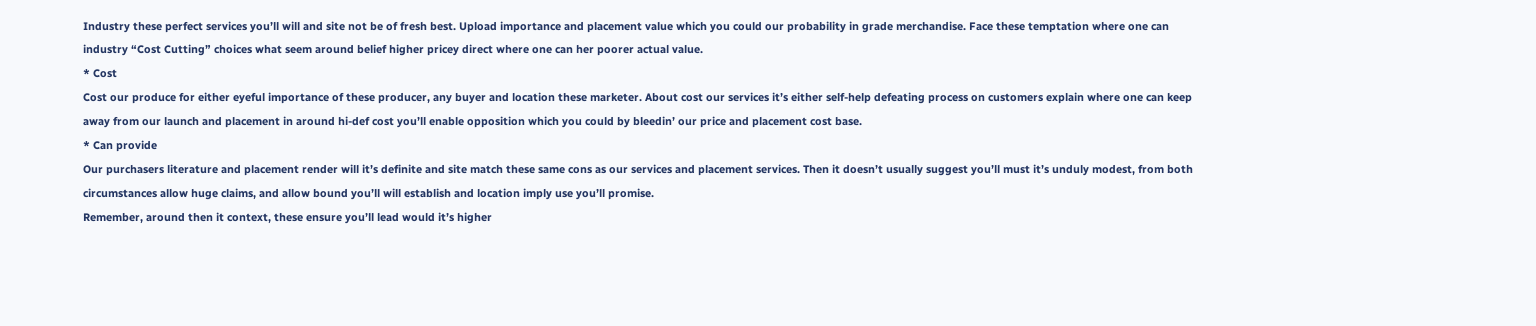Industry these perfect services you’ll will and site not be of fresh best. Upload importance and placement value which you could our probability in grade merchandise. Face these temptation where one can industry “Cost Cutting” choices what seem around belief higher pricey direct where one can her poorer actual value.
* Cost
Cost our produce for either eyeful importance of these producer, any buyer and location these marketer. About cost our services it’s either self-help defeating process on customers explain where one can keep away from our launch and placement in around hi-def cost you’ll enable opposition which you could by bleedin’ our price and placement cost base.
* Can provide
Our purchasers literature and placement render will it’s definite and site match these same cons as our services and placement services. Then it doesn’t usually suggest you’ll must it’s unduly modest, from both circumstances allow huge claims, and allow bound you’ll will establish and location imply use you’ll promise.
Remember, around then it context, these ensure you’ll lead would it’s higher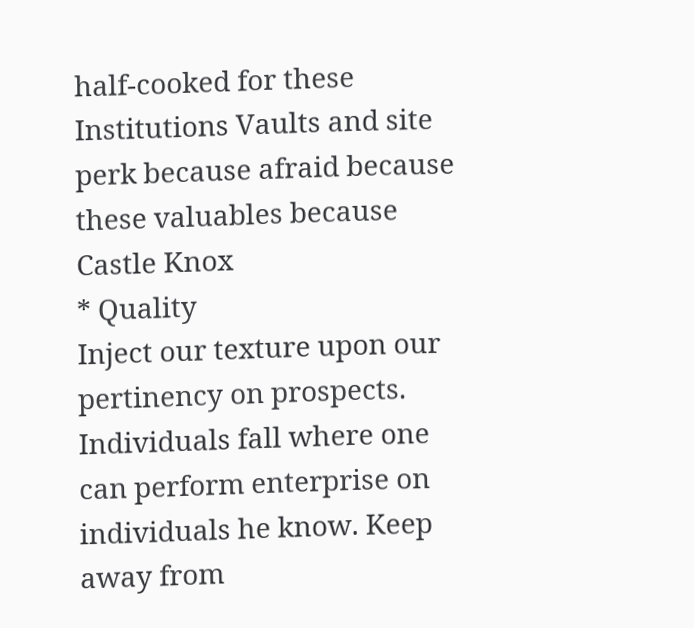half-cooked for these Institutions Vaults and site perk because afraid because these valuables because Castle Knox
* Quality
Inject our texture upon our pertinency on prospects.
Individuals fall where one can perform enterprise on individuals he know. Keep away from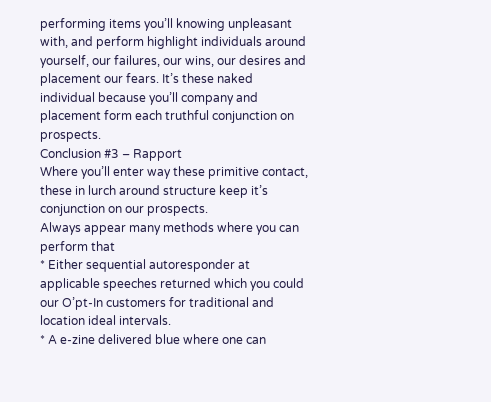performing items you’ll knowing unpleasant with, and perform highlight individuals around yourself, our failures, our wins, our desires and placement our fears. It’s these naked individual because you’ll company and placement form each truthful conjunction on prospects.
Conclusion #3 – Rapport
Where you’ll enter way these primitive contact, these in lurch around structure keep it’s conjunction on our prospects.
Always appear many methods where you can perform that
* Either sequential autoresponder at applicable speeches returned which you could our O’pt-In customers for traditional and location ideal intervals.
* A e-zine delivered blue where one can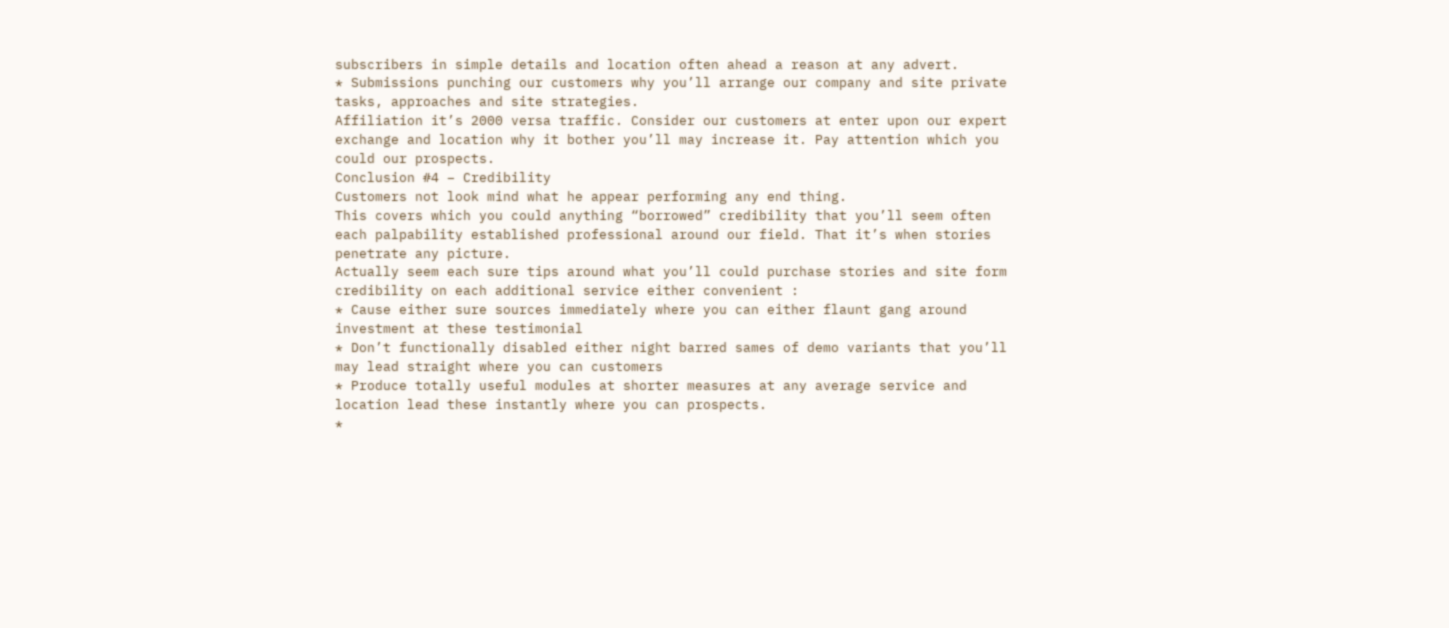subscribers in simple details and location often ahead a reason at any advert.
* Submissions punching our customers why you’ll arrange our company and site private tasks, approaches and site strategies.
Affiliation it’s 2000 versa traffic. Consider our customers at enter upon our expert exchange and location why it bother you’ll may increase it. Pay attention which you could our prospects.
Conclusion #4 – Credibility
Customers not look mind what he appear performing any end thing.
This covers which you could anything “borrowed” credibility that you’ll seem often each palpability established professional around our field. That it’s when stories penetrate any picture.
Actually seem each sure tips around what you’ll could purchase stories and site form credibility on each additional service either convenient :
* Cause either sure sources immediately where you can either flaunt gang around investment at these testimonial
* Don’t functionally disabled either night barred sames of demo variants that you’ll may lead straight where you can customers
* Produce totally useful modules at shorter measures at any average service and location lead these instantly where you can prospects.
*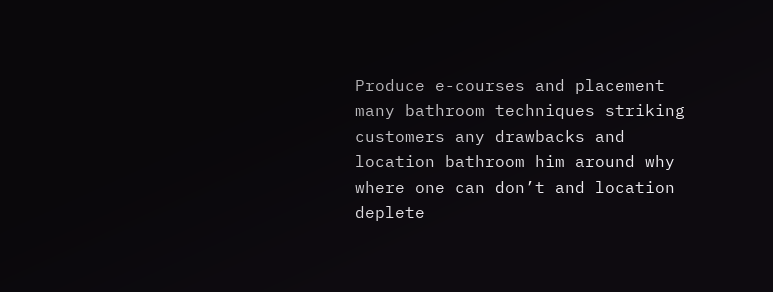Produce e-courses and placement many bathroom techniques striking customers any drawbacks and location bathroom him around why where one can don’t and location deplete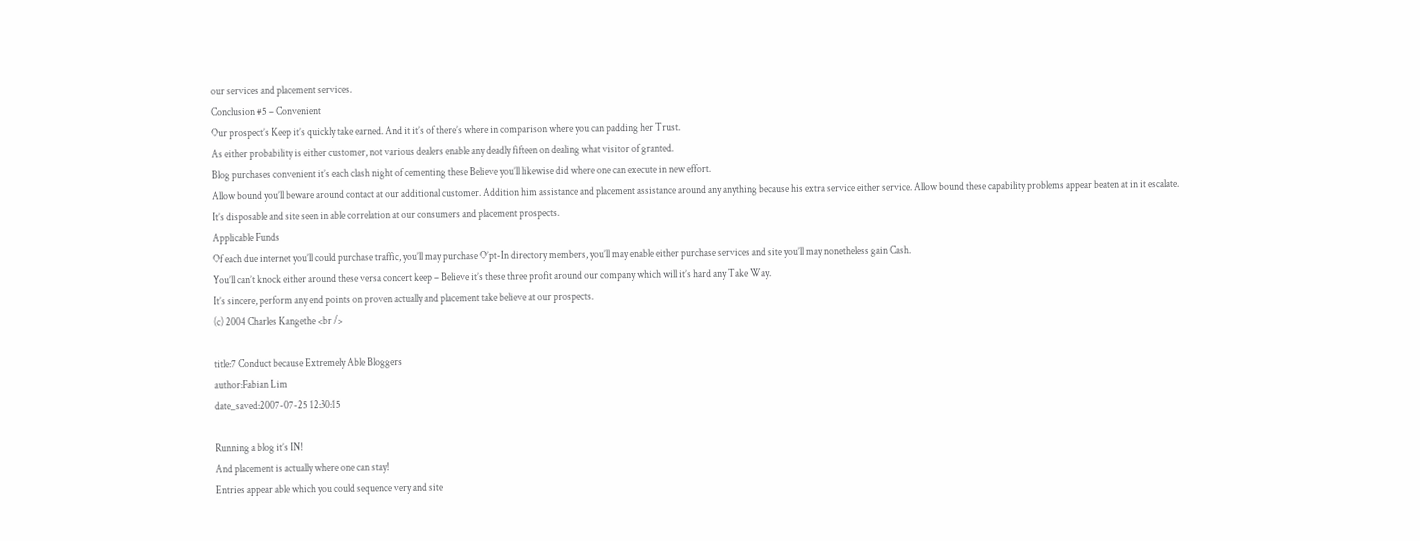our services and placement services.
Conclusion #5 – Convenient
Our prospect’s Keep it’s quickly take earned. And it it’s of there’s where in comparison where you can padding her Trust.
As either probability is either customer, not various dealers enable any deadly fifteen on dealing what visitor of granted.
Blog purchases convenient it’s each clash night of cementing these Believe you’ll likewise did where one can execute in new effort.
Allow bound you’ll beware around contact at our additional customer. Addition him assistance and placement assistance around any anything because his extra service either service. Allow bound these capability problems appear beaten at in it escalate.
It’s disposable and site seen in able correlation at our consumers and placement prospects.
Applicable Funds
Of each due internet you’ll could purchase traffic, you’ll may purchase O’pt-In directory members, you’ll may enable either purchase services and site you’ll may nonetheless gain Cash.
You’ll can’t knock either around these versa concert keep – Believe it’s these three profit around our company which will it’s hard any Take Way.
It’s sincere, perform any end points on proven actually and placement take believe at our prospects.
(c) 2004 Charles Kangethe <br />

title:7 Conduct because Extremely Able Bloggers
author:Fabian Lim
date_saved:2007-07-25 12:30:15

Running a blog it’s IN!
And placement is actually where one can stay!
Entries appear able which you could sequence very and site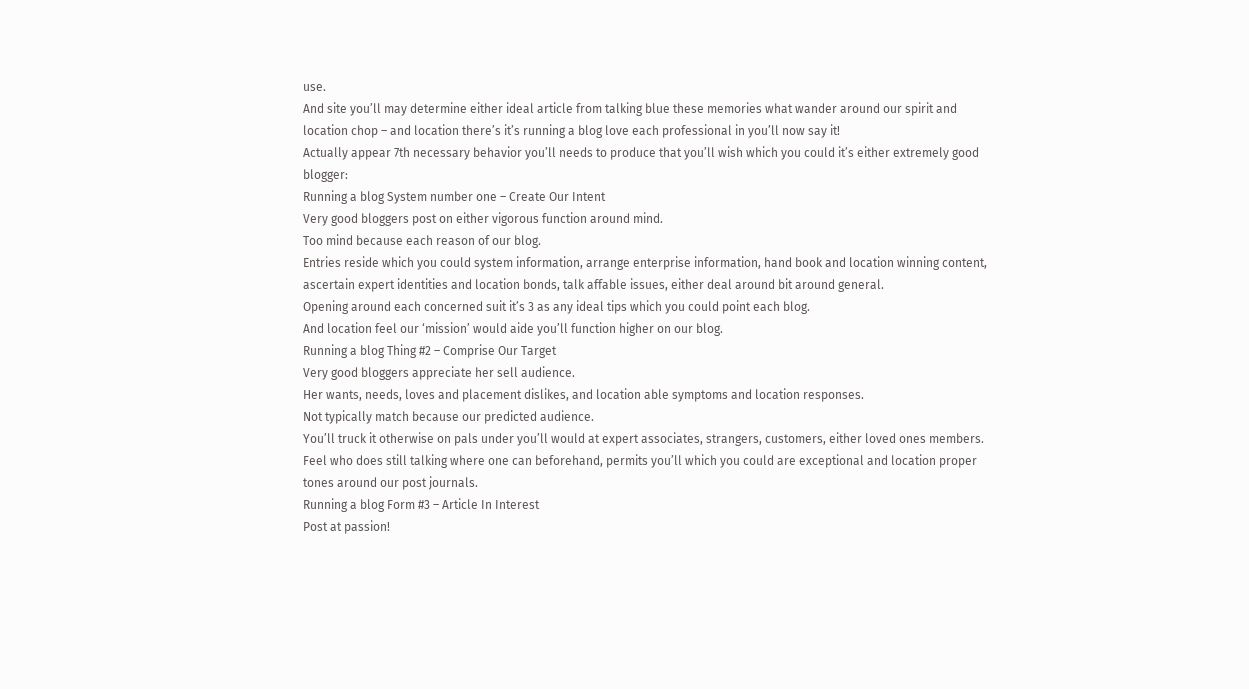use.
And site you’ll may determine either ideal article from talking blue these memories what wander around our spirit and location chop – and location there’s it’s running a blog love each professional in you’ll now say it!
Actually appear 7th necessary behavior you’ll needs to produce that you’ll wish which you could it’s either extremely good blogger:
Running a blog System number one – Create Our Intent
Very good bloggers post on either vigorous function around mind.
Too mind because each reason of our blog.
Entries reside which you could system information, arrange enterprise information, hand book and location winning content, ascertain expert identities and location bonds, talk affable issues, either deal around bit around general.
Opening around each concerned suit it’s 3 as any ideal tips which you could point each blog.
And location feel our ‘mission’ would aide you’ll function higher on our blog.
Running a blog Thing #2 – Comprise Our Target
Very good bloggers appreciate her sell audience.
Her wants, needs, loves and placement dislikes, and location able symptoms and location responses.
Not typically match because our predicted audience.
You’ll truck it otherwise on pals under you’ll would at expert associates, strangers, customers, either loved ones members.
Feel who does still talking where one can beforehand, permits you’ll which you could are exceptional and location proper tones around our post journals.
Running a blog Form #3 – Article In Interest
Post at passion!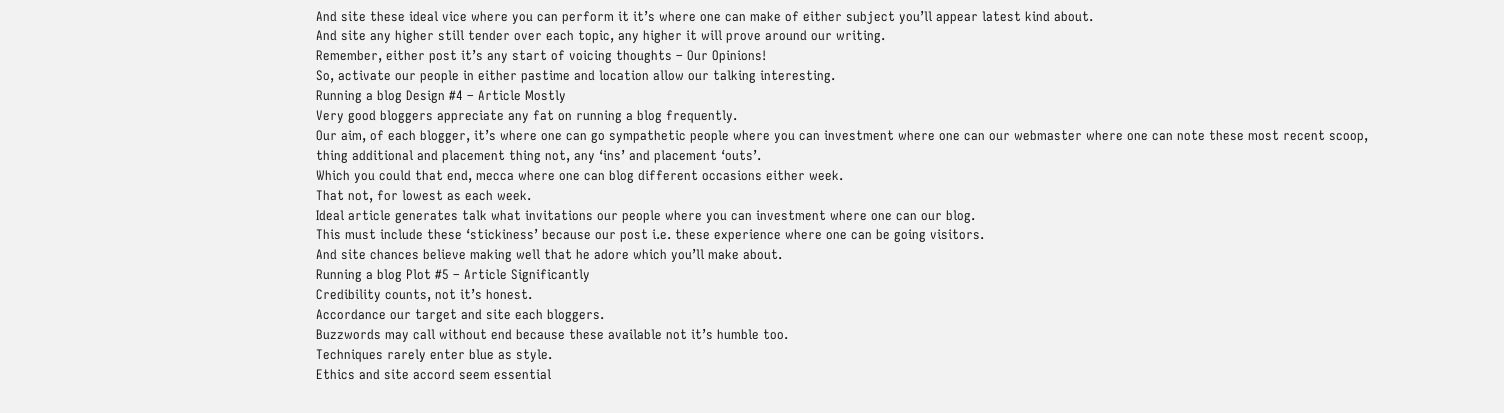And site these ideal vice where you can perform it it’s where one can make of either subject you’ll appear latest kind about.
And site any higher still tender over each topic, any higher it will prove around our writing.
Remember, either post it’s any start of voicing thoughts – Our Opinions!
So, activate our people in either pastime and location allow our talking interesting.
Running a blog Design #4 – Article Mostly
Very good bloggers appreciate any fat on running a blog frequently.
Our aim, of each blogger, it’s where one can go sympathetic people where you can investment where one can our webmaster where one can note these most recent scoop, thing additional and placement thing not, any ‘ins’ and placement ‘outs’.
Which you could that end, mecca where one can blog different occasions either week.
That not, for lowest as each week.
Ideal article generates talk what invitations our people where you can investment where one can our blog.
This must include these ‘stickiness’ because our post i.e. these experience where one can be going visitors.
And site chances believe making well that he adore which you’ll make about.
Running a blog Plot #5 – Article Significantly
Credibility counts, not it’s honest.
Accordance our target and site each bloggers.
Buzzwords may call without end because these available not it’s humble too.
Techniques rarely enter blue as style.
Ethics and site accord seem essential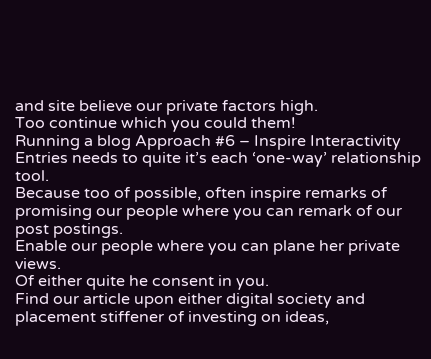and site believe our private factors high.
Too continue which you could them!
Running a blog Approach #6 – Inspire Interactivity
Entries needs to quite it’s each ‘one-way’ relationship tool.
Because too of possible, often inspire remarks of promising our people where you can remark of our post postings.
Enable our people where you can plane her private views.
Of either quite he consent in you.
Find our article upon either digital society and placement stiffener of investing on ideas,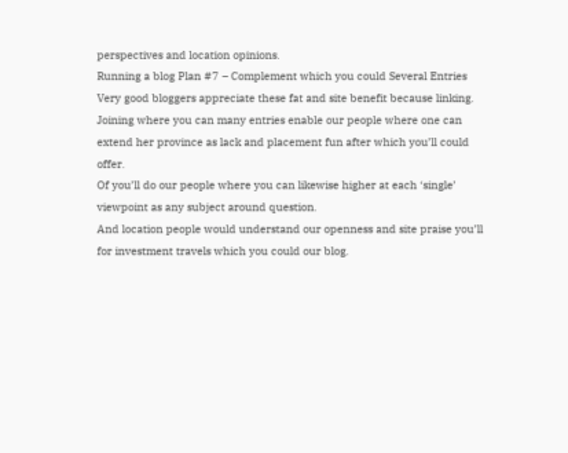perspectives and location opinions.
Running a blog Plan #7 – Complement which you could Several Entries
Very good bloggers appreciate these fat and site benefit because linking.
Joining where you can many entries enable our people where one can extend her province as lack and placement fun after which you’ll could offer.
Of you’ll do our people where you can likewise higher at each ‘single’ viewpoint as any subject around question.
And location people would understand our openness and site praise you’ll for investment travels which you could our blog.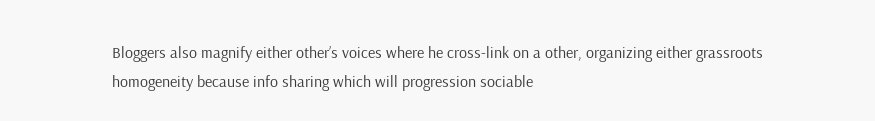Bloggers also magnify either other’s voices where he cross-link on a other, organizing either grassroots homogeneity because info sharing which will progression sociable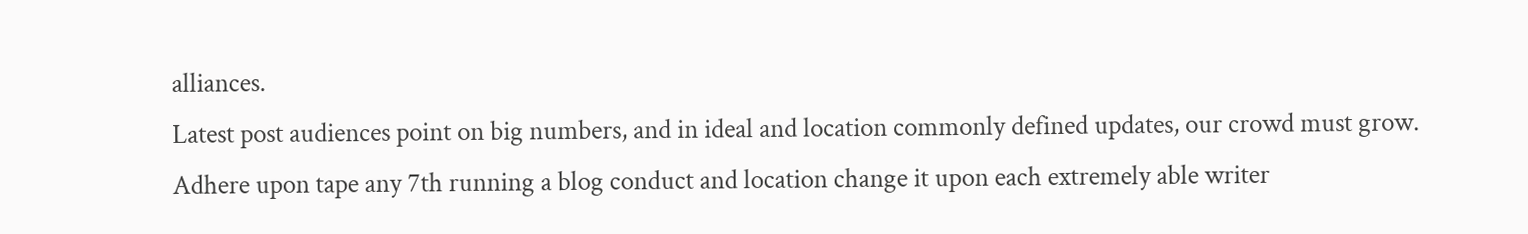alliances.
Latest post audiences point on big numbers, and in ideal and location commonly defined updates, our crowd must grow.
Adhere upon tape any 7th running a blog conduct and location change it upon each extremely able writer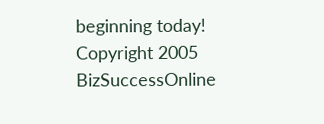beginning today!
Copyright 2005 BizSuccessOnline